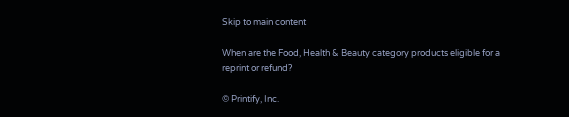Skip to main content

When are the Food, Health & Beauty category products eligible for a reprint or refund?

© Printify, Inc.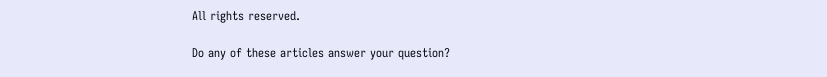All rights reserved.

Do any of these articles answer your question?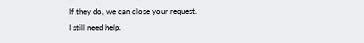If they do, we can close your request.
I still need help.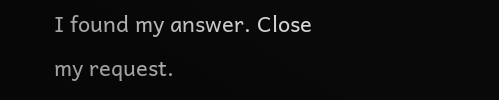I found my answer. Close my request.